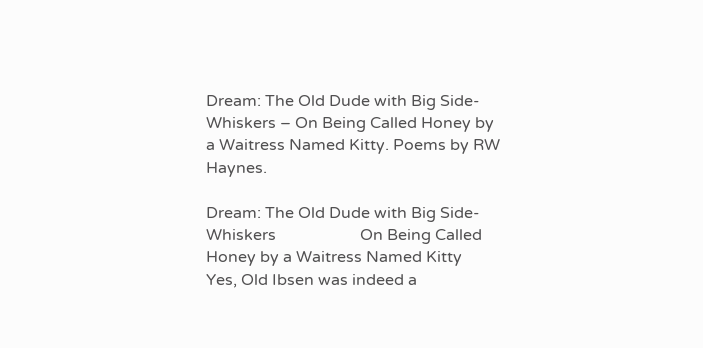Dream: The Old Dude with Big Side-Whiskers – On Being Called Honey by a Waitress Named Kitty. Poems by RW Haynes.

Dream: The Old Dude with Big Side-Whiskers                     On Being Called Honey by a Waitress Named Kitty
Yes, Old Ibsen was indeed a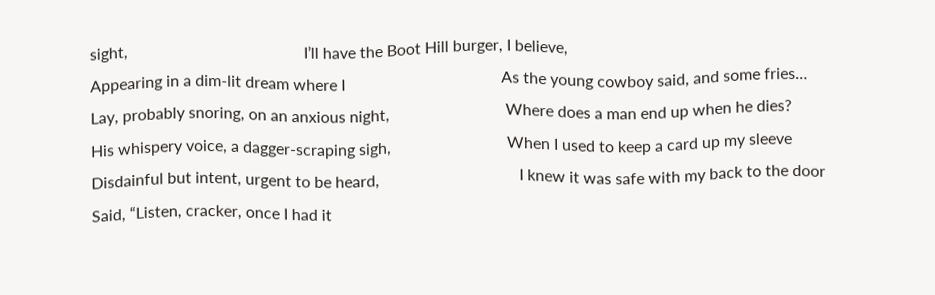sight,                                            I’ll have the Boot Hill burger, I believe,
Appearing in a dim-lit dream where I                                       As the young cowboy said, and some fries…
Lay, probably snoring, on an anxious night,                             Where does a man end up when he dies?
His whispery voice, a dagger-scraping sigh,                             When I used to keep a card up my sleeve
Disdainful but intent, urgent to be heard,                                   I knew it was safe with my back to the door
Said, “Listen, cracker, once I had it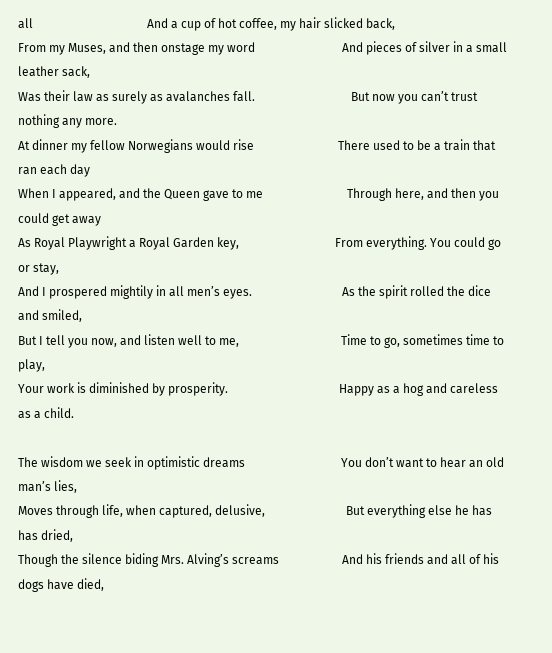all                                      And a cup of hot coffee, my hair slicked back,
From my Muses, and then onstage my word                             And pieces of silver in a small leather sack,
Was their law as surely as avalanches fall.                                But now you can’t trust nothing any more.
At dinner my fellow Norwegians would rise                            There used to be a train that ran each day
When I appeared, and the Queen gave to me                            Through here, and then you could get away
As Royal Playwright a Royal Garden key,                                From everything. You could go or stay,
And I prospered mightily in all men’s eyes.                              As the spirit rolled the dice and smiled,
But I tell you now, and listen well to me,                                  Time to go, sometimes time to play,
Your work is diminished by prosperity.                                     Happy as a hog and careless as a child.

The wisdom we seek in optimistic dreams                                You don’t want to hear an old man’s lies,
Moves through life, when captured, delusive,                           But everything else he has has dried,
Though the silence biding Mrs. Alving’s screams                     And his friends and all of his dogs have died,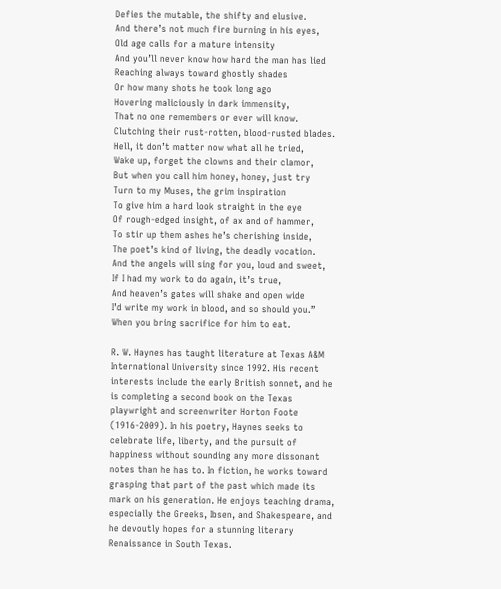Defies the mutable, the shifty and elusive.                                And there’s not much fire burning in his eyes,
Old age calls for a mature intensity                                           And you’ll never know how hard the man has lied
Reaching always toward ghostly shades                                    Or how many shots he took long ago
Hovering maliciously in dark immensity,                                  That no one remembers or ever will know.
Clutching their rust-rotten, blood-rusted blades.                       Hell, it don’t matter now what all he tried,
Wake up, forget the clowns and their clamor,                            But when you call him honey, honey, just try
Turn to my Muses, the grim inspiration                                     To give him a hard look straight in the eye
Of rough-edged insight, of ax and of hammer,                          To stir up them ashes he’s cherishing inside,
The poet’s kind of living, the deadly vocation.                          And the angels will sing for you, loud and sweet,
If I had my work to do again, it’s true,                                       And heaven’s gates will shake and open wide
I’d write my work in blood, and so should you.”                       When you bring sacrifice for him to eat.

R. W. Haynes has taught literature at Texas A&M International University since 1992. His recent interests include the early British sonnet, and he is completing a second book on the Texas playwright and screenwriter Horton Foote (1916-2009). In his poetry, Haynes seeks to celebrate life, liberty, and the pursuit of happiness without sounding any more dissonant notes than he has to. In fiction, he works toward grasping that part of the past which made its mark on his generation. He enjoys teaching drama, especially the Greeks, Ibsen, and Shakespeare, and he devoutly hopes for a stunning literary Renaissance in South Texas.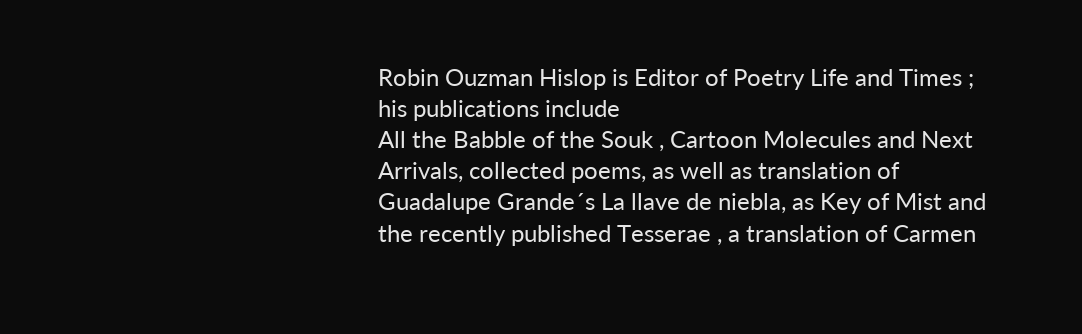Robin Ouzman Hislop is Editor of Poetry Life and Times ; his publications include
All the Babble of the Souk , Cartoon Molecules and Next Arrivals, collected poems, as well as translation of Guadalupe Grande´s La llave de niebla, as Key of Mist and the recently published Tesserae , a translation of Carmen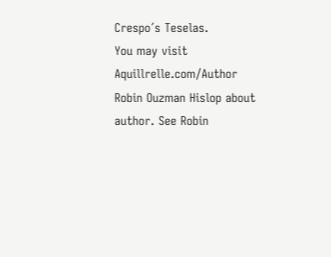Crespo´s Teselas.
You may visit Aquillrelle.com/Author Robin Ouzman Hislop about author. See Robin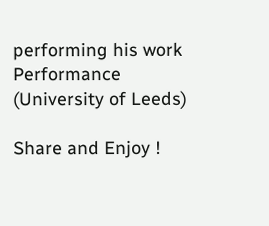performing his work Performance (University of Leeds)

Share and Enjoy !